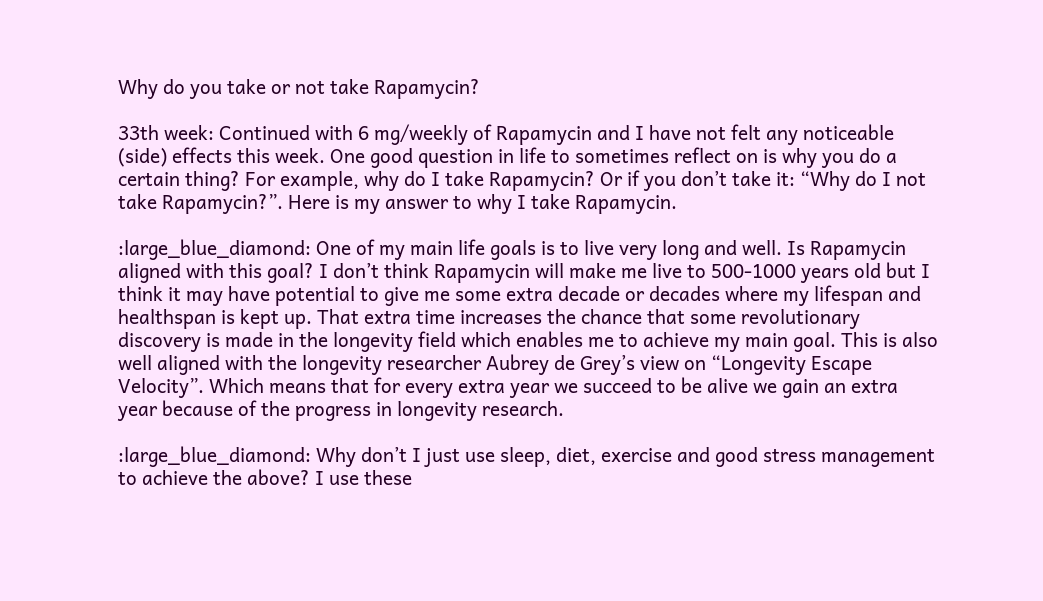Why do you take or not take Rapamycin?

33th week: Continued with 6 mg/weekly of Rapamycin and I have not felt any noticeable (side) effects this week. One good question in life to sometimes reflect on is why you do a certain thing? For example, why do I take Rapamycin? Or if you don’t take it: “Why do I not take Rapamycin?”. Here is my answer to why I take Rapamycin.

:large_blue_diamond: One of my main life goals is to live very long and well. Is Rapamycin aligned with this goal? I don’t think Rapamycin will make me live to 500-1000 years old but I think it may have potential to give me some extra decade or decades where my lifespan and healthspan is kept up. That extra time increases the chance that some revolutionary discovery is made in the longevity field which enables me to achieve my main goal. This is also well aligned with the longevity researcher Aubrey de Grey’s view on “Longevity Escape Velocity”. Which means that for every extra year we succeed to be alive we gain an extra year because of the progress in longevity research.

:large_blue_diamond: Why don’t I just use sleep, diet, exercise and good stress management to achieve the above? I use these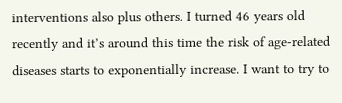interventions also plus others. I turned 46 years old recently and it’s around this time the risk of age-related diseases starts to exponentially increase. I want to try to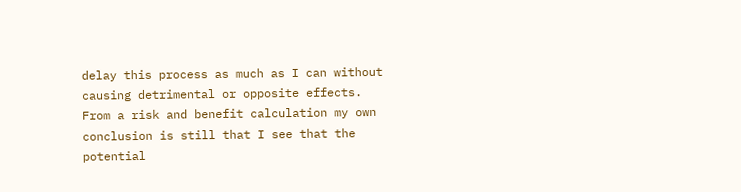delay this process as much as I can without causing detrimental or opposite effects. From a risk and benefit calculation my own conclusion is still that I see that the potential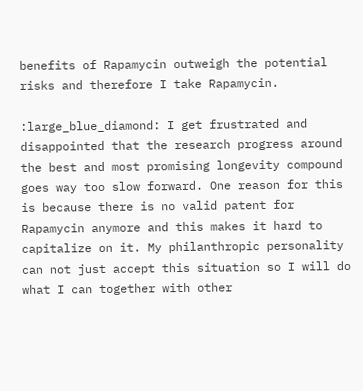benefits of Rapamycin outweigh the potential risks and therefore I take Rapamycin.

:large_blue_diamond: I get frustrated and disappointed that the research progress around the best and most promising longevity compound goes way too slow forward. One reason for this is because there is no valid patent for Rapamycin anymore and this makes it hard to capitalize on it. My philanthropic personality can not just accept this situation so I will do what I can together with other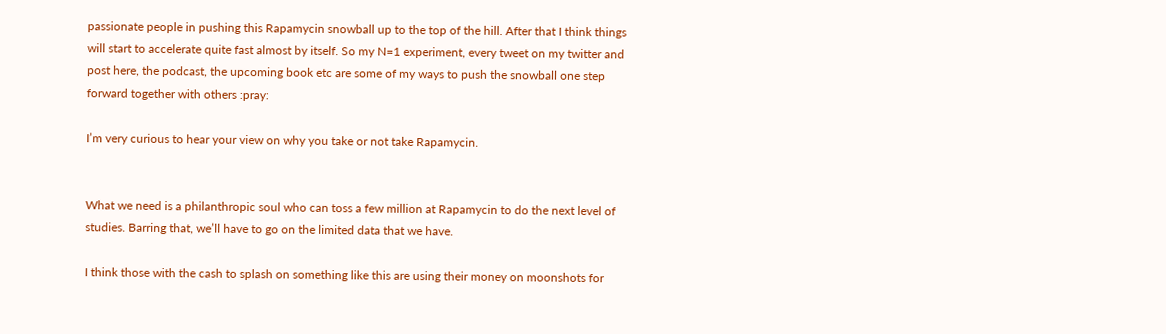passionate people in pushing this Rapamycin snowball up to the top of the hill. After that I think things will start to accelerate quite fast almost by itself. So my N=1 experiment, every tweet on my twitter and post here, the podcast, the upcoming book etc are some of my ways to push the snowball one step forward together with others :pray:

I’m very curious to hear your view on why you take or not take Rapamycin.


What we need is a philanthropic soul who can toss a few million at Rapamycin to do the next level of studies. Barring that, we’ll have to go on the limited data that we have.

I think those with the cash to splash on something like this are using their money on moonshots for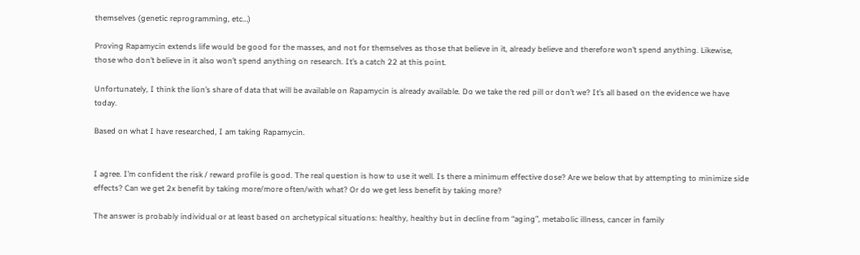themselves (genetic reprogramming, etc…)

Proving Rapamycin extends life would be good for the masses, and not for themselves as those that believe in it, already believe and therefore won’t spend anything. Likewise, those who don’t believe in it also won’t spend anything on research. It’s a catch 22 at this point.

Unfortunately, I think the lion’s share of data that will be available on Rapamycin is already available. Do we take the red pill or don’t we? It’s all based on the evidence we have today.

Based on what I have researched, I am taking Rapamycin.


I agree. I’m confident the risk / reward profile is good. The real question is how to use it well. Is there a minimum effective dose? Are we below that by attempting to minimize side effects? Can we get 2x benefit by taking more/more often/with what? Or do we get less benefit by taking more?

The answer is probably individual or at least based on archetypical situations: healthy, healthy but in decline from “aging”, metabolic illness, cancer in family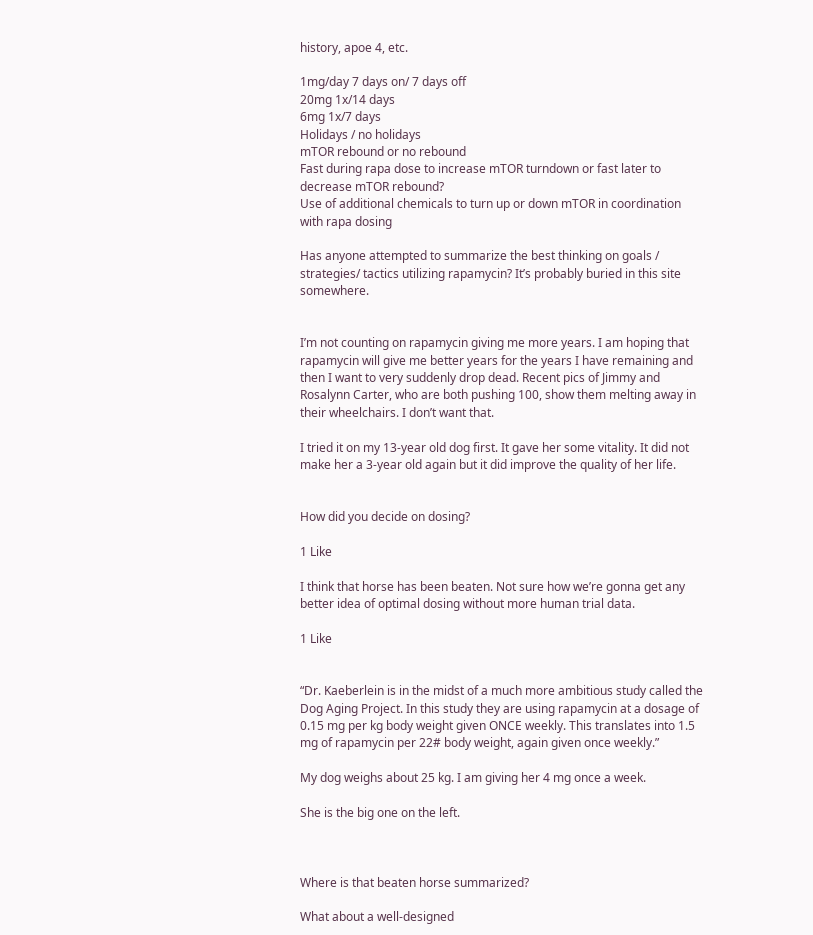history, apoe 4, etc.

1mg/day 7 days on/ 7 days off
20mg 1x/14 days
6mg 1x/7 days
Holidays / no holidays
mTOR rebound or no rebound
Fast during rapa dose to increase mTOR turndown or fast later to decrease mTOR rebound?
Use of additional chemicals to turn up or down mTOR in coordination with rapa dosing

Has anyone attempted to summarize the best thinking on goals / strategies/ tactics utilizing rapamycin? It’s probably buried in this site somewhere.


I’m not counting on rapamycin giving me more years. I am hoping that rapamycin will give me better years for the years I have remaining and then I want to very suddenly drop dead. Recent pics of Jimmy and Rosalynn Carter, who are both pushing 100, show them melting away in their wheelchairs. I don’t want that.

I tried it on my 13-year old dog first. It gave her some vitality. It did not make her a 3-year old again but it did improve the quality of her life.


How did you decide on dosing?

1 Like

I think that horse has been beaten. Not sure how we’re gonna get any better idea of optimal dosing without more human trial data.

1 Like


“Dr. Kaeberlein is in the midst of a much more ambitious study called the Dog Aging Project. In this study they are using rapamycin at a dosage of 0.15 mg per kg body weight given ONCE weekly. This translates into 1.5 mg of rapamycin per 22# body weight, again given once weekly.”

My dog weighs about 25 kg. I am giving her 4 mg once a week.

She is the big one on the left.



Where is that beaten horse summarized?

What about a well-designed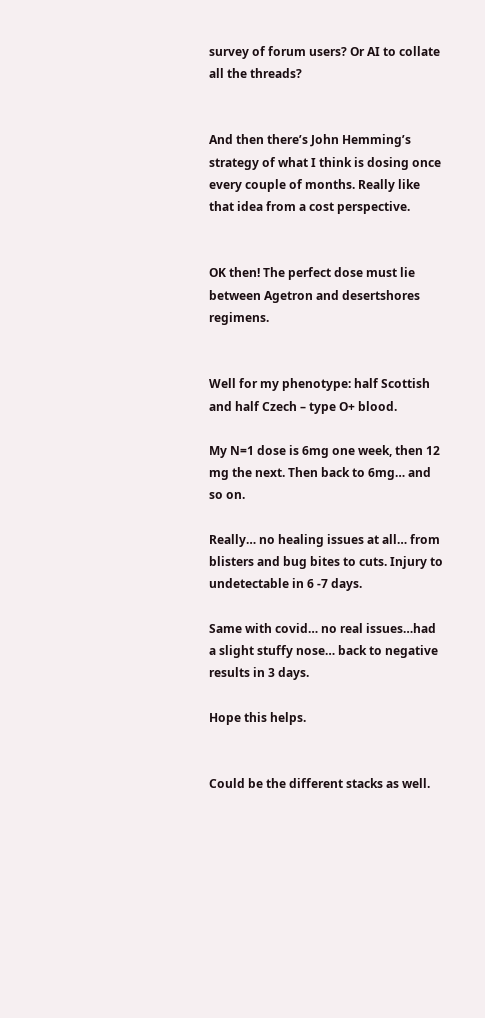survey of forum users? Or AI to collate all the threads?


And then there’s John Hemming’s strategy of what I think is dosing once every couple of months. Really like that idea from a cost perspective.


OK then! The perfect dose must lie between Agetron and desertshores regimens.


Well for my phenotype: half Scottish and half Czech – type O+ blood.

My N=1 dose is 6mg one week, then 12 mg the next. Then back to 6mg… and so on.

Really… no healing issues at all… from blisters and bug bites to cuts. Injury to undetectable in 6 -7 days.

Same with covid… no real issues…had a slight stuffy nose… back to negative results in 3 days.

Hope this helps.


Could be the different stacks as well.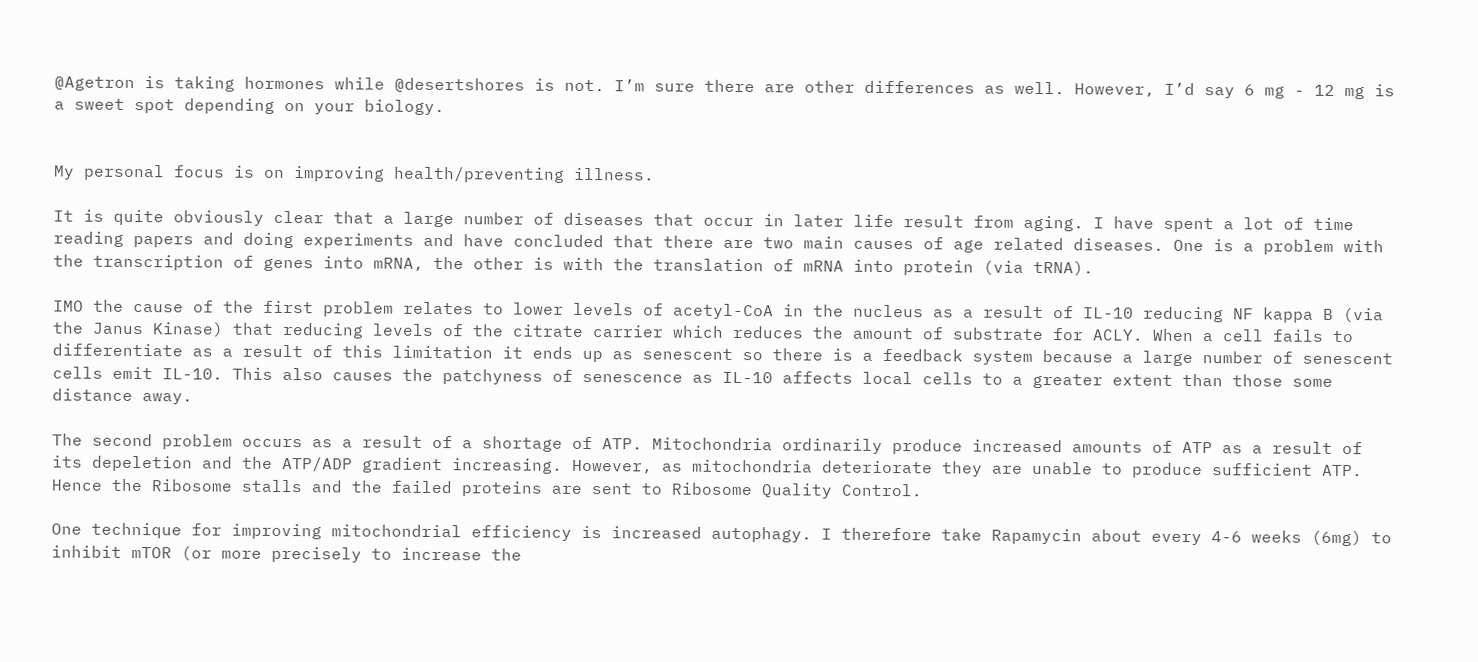@Agetron is taking hormones while @desertshores is not. I’m sure there are other differences as well. However, I’d say 6 mg - 12 mg is a sweet spot depending on your biology.


My personal focus is on improving health/preventing illness.

It is quite obviously clear that a large number of diseases that occur in later life result from aging. I have spent a lot of time reading papers and doing experiments and have concluded that there are two main causes of age related diseases. One is a problem with the transcription of genes into mRNA, the other is with the translation of mRNA into protein (via tRNA).

IMO the cause of the first problem relates to lower levels of acetyl-CoA in the nucleus as a result of IL-10 reducing NF kappa B (via the Janus Kinase) that reducing levels of the citrate carrier which reduces the amount of substrate for ACLY. When a cell fails to differentiate as a result of this limitation it ends up as senescent so there is a feedback system because a large number of senescent cells emit IL-10. This also causes the patchyness of senescence as IL-10 affects local cells to a greater extent than those some distance away.

The second problem occurs as a result of a shortage of ATP. Mitochondria ordinarily produce increased amounts of ATP as a result of its depeletion and the ATP/ADP gradient increasing. However, as mitochondria deteriorate they are unable to produce sufficient ATP. Hence the Ribosome stalls and the failed proteins are sent to Ribosome Quality Control.

One technique for improving mitochondrial efficiency is increased autophagy. I therefore take Rapamycin about every 4-6 weeks (6mg) to inhibit mTOR (or more precisely to increase the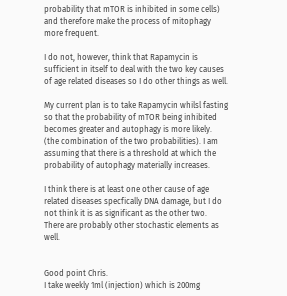probability that mTOR is inhibited in some cells) and therefore make the process of mitophagy more frequent.

I do not, however, think that Rapamycin is sufficient in itself to deal with the two key causes of age related diseases so I do other things as well.

My current plan is to take Rapamycin whilsl fasting so that the probability of mTOR being inhibited becomes greater and autophagy is more likely. (the combination of the two probabilities). I am assuming that there is a threshold at which the probability of autophagy materially increases.

I think there is at least one other cause of age related diseases specfically DNA damage, but I do not think it is as significant as the other two. There are probably other stochastic elements as well.


Good point Chris.
I take weekly 1ml (injection) which is 200mg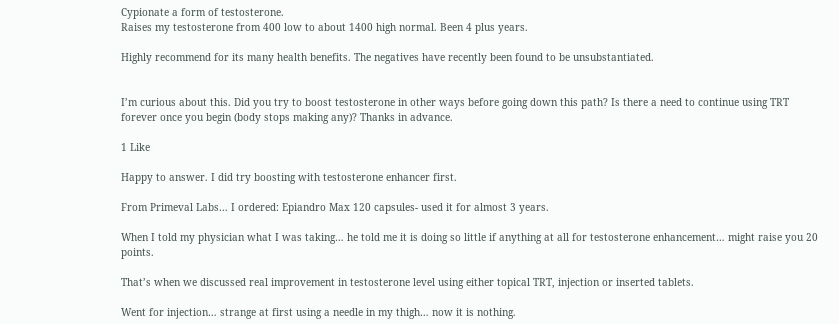Cypionate a form of testosterone.
Raises my testosterone from 400 low to about 1400 high normal. Been 4 plus years.

Highly recommend for its many health benefits. The negatives have recently been found to be unsubstantiated.


I’m curious about this. Did you try to boost testosterone in other ways before going down this path? Is there a need to continue using TRT forever once you begin (body stops making any)? Thanks in advance.

1 Like

Happy to answer. I did try boosting with testosterone enhancer first.

From Primeval Labs… I ordered: Epiandro Max 120 capsules- used it for almost 3 years.

When I told my physician what I was taking… he told me it is doing so little if anything at all for testosterone enhancement… might raise you 20 points.

That’s when we discussed real improvement in testosterone level using either topical TRT, injection or inserted tablets.

Went for injection… strange at first using a needle in my thigh… now it is nothing.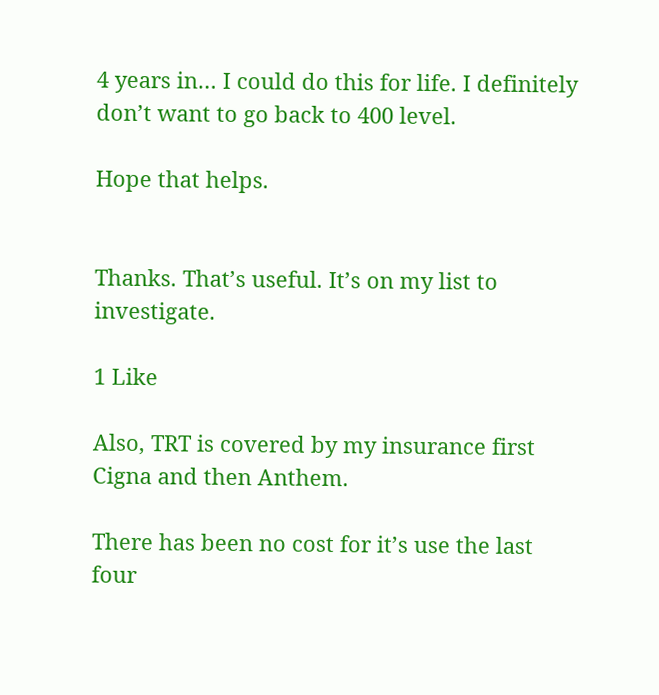4 years in… I could do this for life. I definitely don’t want to go back to 400 level.

Hope that helps.


Thanks. That’s useful. It’s on my list to investigate.

1 Like

Also, TRT is covered by my insurance first Cigna and then Anthem.

There has been no cost for it’s use the last four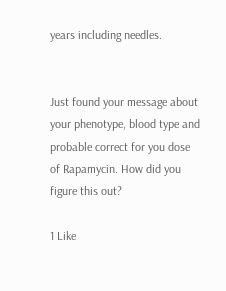years including needles.


Just found your message about your phenotype, blood type and probable correct for you dose of Rapamycin. How did you figure this out?

1 Like